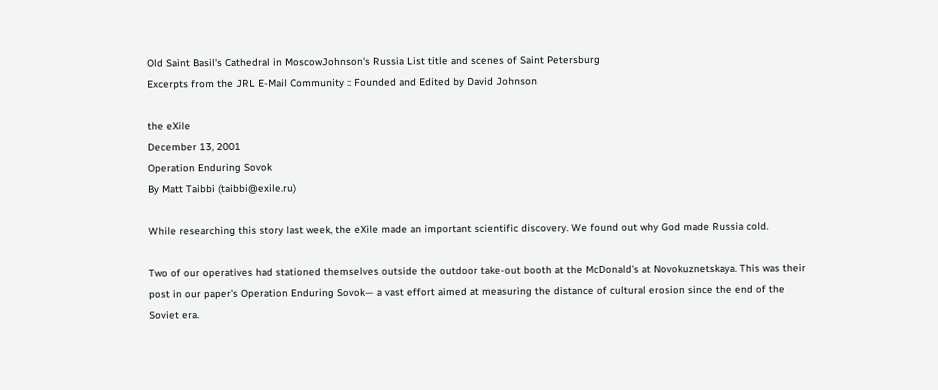Old Saint Basil's Cathedral in MoscowJohnson's Russia List title and scenes of Saint Petersburg
Excerpts from the JRL E-Mail Community :: Founded and Edited by David Johnson

the eXile
December 13, 2001
Operation Enduring Sovok
By Matt Taibbi (taibbi@exile.ru)

While researching this story last week, the eXile made an important scientific discovery. We found out why God made Russia cold.

Two of our operatives had stationed themselves outside the outdoor take-out booth at the McDonald’s at Novokuznetskaya. This was their post in our paper’s Operation Enduring Sovok— a vast effort aimed at measuring the distance of cultural erosion since the end of the Soviet era.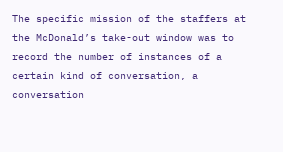The specific mission of the staffers at the McDonald’s take-out window was to record the number of instances of a certain kind of conversation, a conversation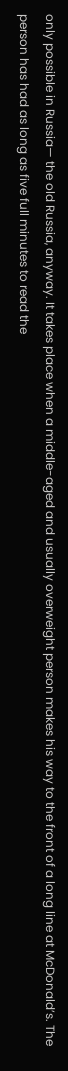only possible in Russia— the old Russia, anyway. It takes place when a middle-aged and usually overweight person makes his way to the front of a long line at McDonald’s. The person has had as long as five full minutes to read the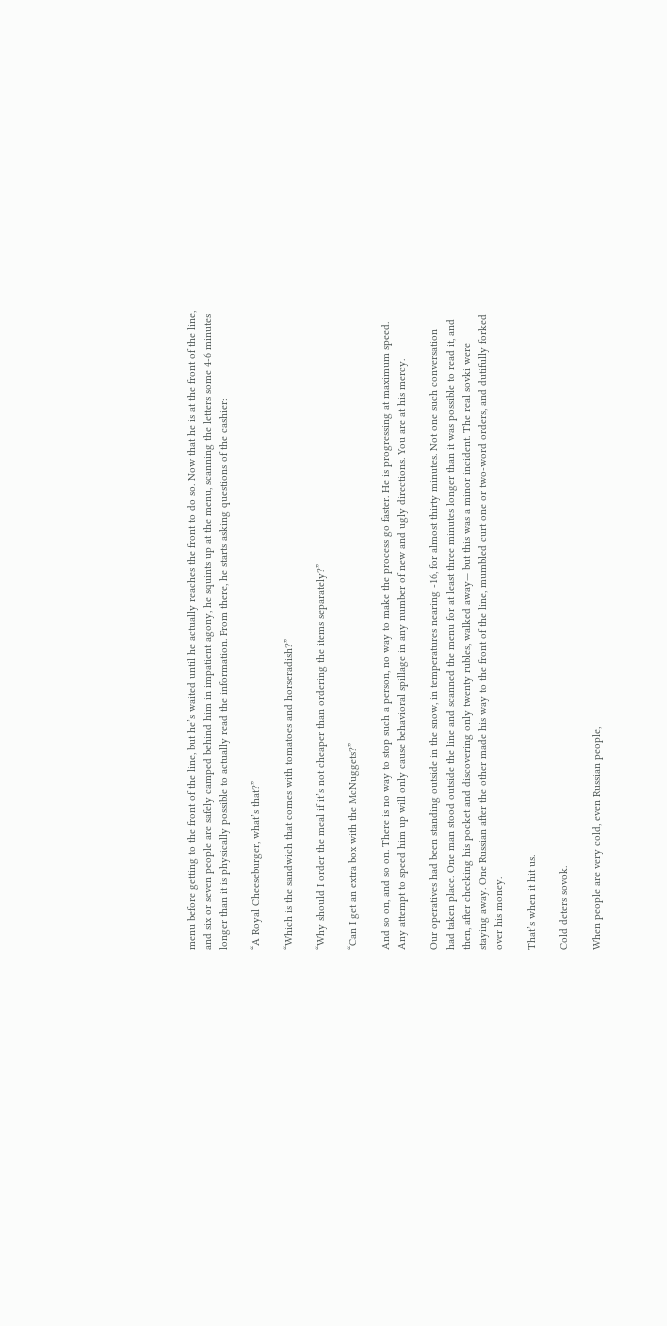menu before getting to the front of the line, but he’s waited until he actually reaches the front to do so. Now that he is at the front of the line, and six or seven people are safely camped behind him in impatient agony, he squints up at the menu, scanning the letters some 4-6 minutes longer than it is physically possible to actually read the information. From there, he starts asking questions of the cashier:

“A Royal Cheeseburger, what’s that?”

“Which is the sandwich that comes with tomatoes and horseradish?”

“Why should I order the meal if it’s not cheaper than ordering the items separately?”

“Can I get an extra box with the McNuggets?”

And so on, and so on. There is no way to stop such a person, no way to make the process go faster. He is progressing at maximum speed. Any attempt to speed him up will only cause behavioral spillage in any number of new and ugly directions. You are at his mercy.

Our operatives had been standing outside in the snow, in temperatures nearing -16, for almost thirty minutes. Not one such conversation had taken place. One man stood outside the line and scanned the menu for at least three minutes longer than it was possible to read it, and then, after checking his pocket and discovering only twenty rubles, walked away— but this was a minor incident. The real sovki were staying away. One Russian after the other made his way to the front of the line, mumbled curt one or two-word orders, and dutifully forked over his money.

That’s when it hit us.

Cold deters sovok.

When people are very cold, even Russian people,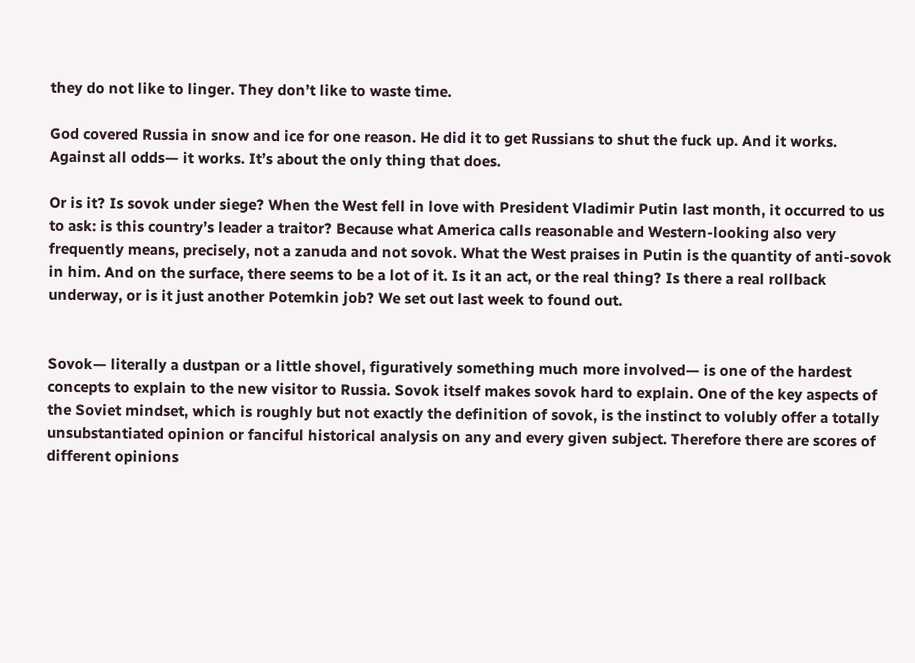they do not like to linger. They don’t like to waste time.

God covered Russia in snow and ice for one reason. He did it to get Russians to shut the fuck up. And it works. Against all odds— it works. It’s about the only thing that does.

Or is it? Is sovok under siege? When the West fell in love with President Vladimir Putin last month, it occurred to us to ask: is this country’s leader a traitor? Because what America calls reasonable and Western-looking also very frequently means, precisely, not a zanuda and not sovok. What the West praises in Putin is the quantity of anti-sovok in him. And on the surface, there seems to be a lot of it. Is it an act, or the real thing? Is there a real rollback underway, or is it just another Potemkin job? We set out last week to found out.


Sovok— literally a dustpan or a little shovel, figuratively something much more involved— is one of the hardest concepts to explain to the new visitor to Russia. Sovok itself makes sovok hard to explain. One of the key aspects of the Soviet mindset, which is roughly but not exactly the definition of sovok, is the instinct to volubly offer a totally unsubstantiated opinion or fanciful historical analysis on any and every given subject. Therefore there are scores of different opinions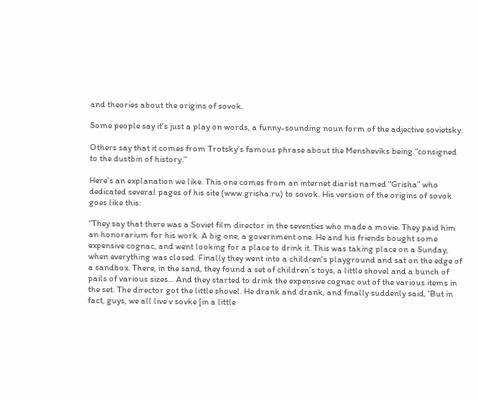and theories about the origins of sovok.

Some people say it’s just a play on words, a funny-sounding noun form of the adjective sovietsky.

Others say that it comes from Trotsky’s famous phrase about the Mensheviks being “consigned to the dustbin of history.”

Here’s an explanation we like. This one comes from an internet diarist named “Grisha” who dedicated several pages of his site (www.grisha.ru) to sovok. His version of the origins of sovok goes like this:

“They say that there was a Soviet film director in the seventies who made a movie. They paid him an honorarium for his work. A big one, a government one. He and his friends bought some expensive cognac, and went looking for a place to drink it. This was taking place on a Sunday, when everything was closed. Finally they went into a children’s playground and sat on the edge of a sandbox. There, in the sand, they found a set of children’s toys, a little shovel and a bunch of pails of various sizes... And they started to drink the expensive cognac out of the various items in the set. The director got the little shovel. He drank and drank, and finally suddenly said, ‘But in fact, guys, we all live v sovke [in a little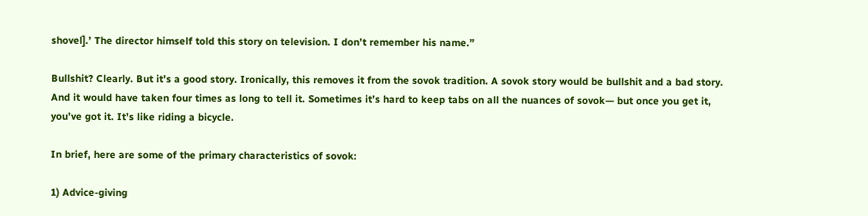shovel].’ The director himself told this story on television. I don’t remember his name.”

Bullshit? Clearly. But it’s a good story. Ironically, this removes it from the sovok tradition. A sovok story would be bullshit and a bad story. And it would have taken four times as long to tell it. Sometimes it’s hard to keep tabs on all the nuances of sovok— but once you get it, you’ve got it. It’s like riding a bicycle.

In brief, here are some of the primary characteristics of sovok:

1) Advice-giving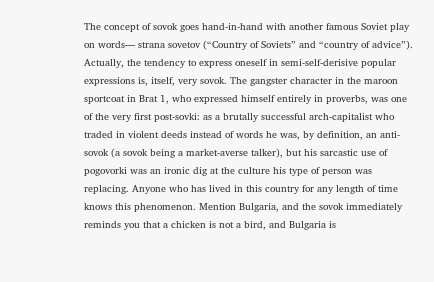The concept of sovok goes hand-in-hand with another famous Soviet play on words— strana sovetov (“Country of Soviets” and “country of advice”). Actually, the tendency to express oneself in semi-self-derisive popular expressions is, itself, very sovok. The gangster character in the maroon sportcoat in Brat 1, who expressed himself entirely in proverbs, was one of the very first post-sovki: as a brutally successful arch-capitalist who traded in violent deeds instead of words he was, by definition, an anti-sovok (a sovok being a market-averse talker), but his sarcastic use of pogovorki was an ironic dig at the culture his type of person was replacing. Anyone who has lived in this country for any length of time knows this phenomenon. Mention Bulgaria, and the sovok immediately reminds you that a chicken is not a bird, and Bulgaria is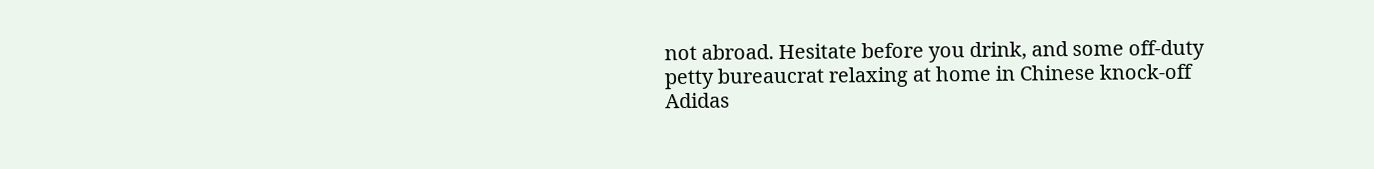not abroad. Hesitate before you drink, and some off-duty petty bureaucrat relaxing at home in Chinese knock-off Adidas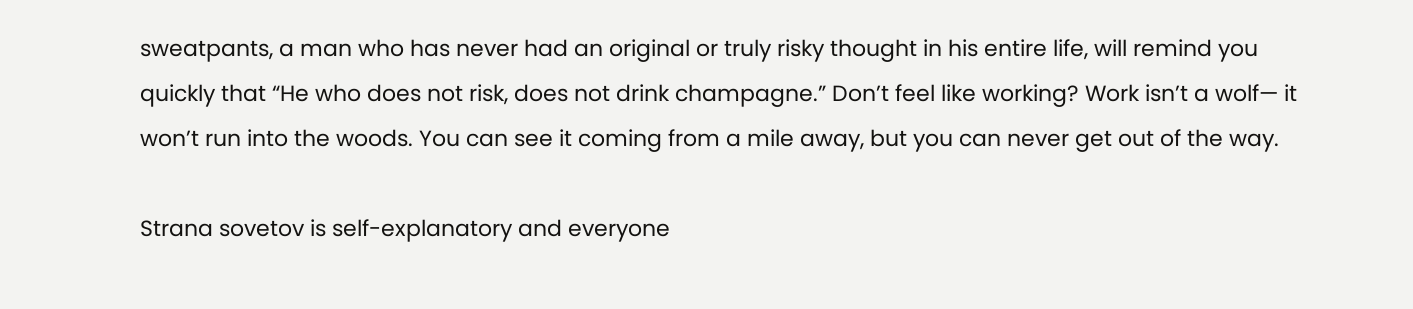sweatpants, a man who has never had an original or truly risky thought in his entire life, will remind you quickly that “He who does not risk, does not drink champagne.” Don’t feel like working? Work isn’t a wolf— it won’t run into the woods. You can see it coming from a mile away, but you can never get out of the way.

Strana sovetov is self-explanatory and everyone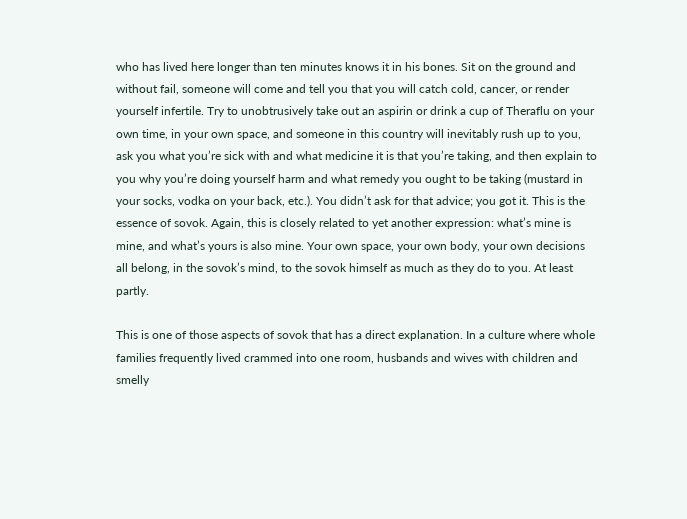who has lived here longer than ten minutes knows it in his bones. Sit on the ground and without fail, someone will come and tell you that you will catch cold, cancer, or render yourself infertile. Try to unobtrusively take out an aspirin or drink a cup of Theraflu on your own time, in your own space, and someone in this country will inevitably rush up to you, ask you what you’re sick with and what medicine it is that you’re taking, and then explain to you why you’re doing yourself harm and what remedy you ought to be taking (mustard in your socks, vodka on your back, etc.). You didn’t ask for that advice; you got it. This is the essence of sovok. Again, this is closely related to yet another expression: what’s mine is mine, and what’s yours is also mine. Your own space, your own body, your own decisions all belong, in the sovok’s mind, to the sovok himself as much as they do to you. At least partly.

This is one of those aspects of sovok that has a direct explanation. In a culture where whole families frequently lived crammed into one room, husbands and wives with children and smelly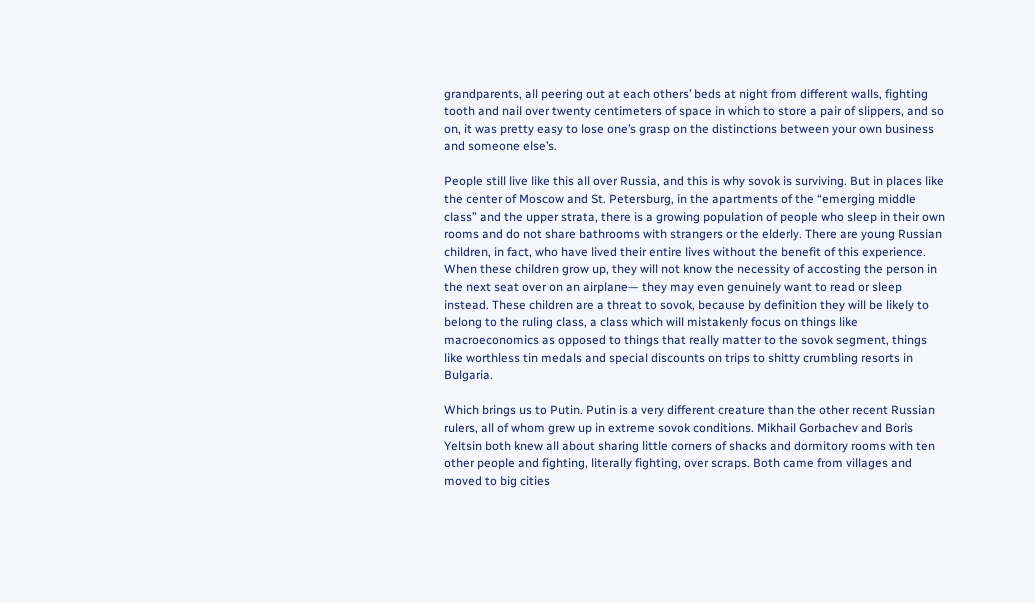grandparents, all peering out at each others’ beds at night from different walls, fighting tooth and nail over twenty centimeters of space in which to store a pair of slippers, and so on, it was pretty easy to lose one’s grasp on the distinctions between your own business and someone else’s.

People still live like this all over Russia, and this is why sovok is surviving. But in places like the center of Moscow and St. Petersburg, in the apartments of the “emerging middle class” and the upper strata, there is a growing population of people who sleep in their own rooms and do not share bathrooms with strangers or the elderly. There are young Russian children, in fact, who have lived their entire lives without the benefit of this experience. When these children grow up, they will not know the necessity of accosting the person in the next seat over on an airplane— they may even genuinely want to read or sleep instead. These children are a threat to sovok, because by definition they will be likely to belong to the ruling class, a class which will mistakenly focus on things like macroeconomics as opposed to things that really matter to the sovok segment, things like worthless tin medals and special discounts on trips to shitty crumbling resorts in Bulgaria.

Which brings us to Putin. Putin is a very different creature than the other recent Russian rulers, all of whom grew up in extreme sovok conditions. Mikhail Gorbachev and Boris Yeltsin both knew all about sharing little corners of shacks and dormitory rooms with ten other people and fighting, literally fighting, over scraps. Both came from villages and moved to big cities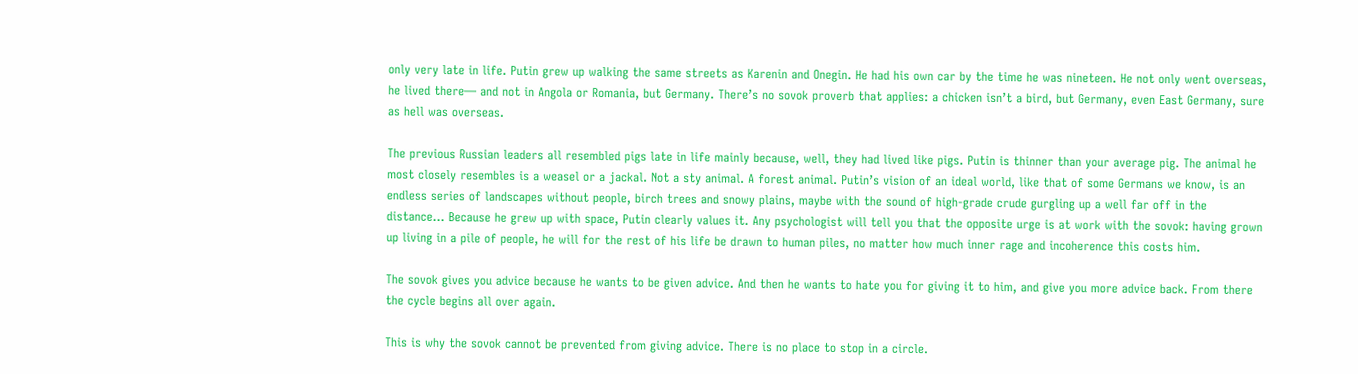only very late in life. Putin grew up walking the same streets as Karenin and Onegin. He had his own car by the time he was nineteen. He not only went overseas, he lived there— and not in Angola or Romania, but Germany. There’s no sovok proverb that applies: a chicken isn’t a bird, but Germany, even East Germany, sure as hell was overseas.

The previous Russian leaders all resembled pigs late in life mainly because, well, they had lived like pigs. Putin is thinner than your average pig. The animal he most closely resembles is a weasel or a jackal. Not a sty animal. A forest animal. Putin’s vision of an ideal world, like that of some Germans we know, is an endless series of landscapes without people, birch trees and snowy plains, maybe with the sound of high-grade crude gurgling up a well far off in the distance... Because he grew up with space, Putin clearly values it. Any psychologist will tell you that the opposite urge is at work with the sovok: having grown up living in a pile of people, he will for the rest of his life be drawn to human piles, no matter how much inner rage and incoherence this costs him.

The sovok gives you advice because he wants to be given advice. And then he wants to hate you for giving it to him, and give you more advice back. From there the cycle begins all over again.

This is why the sovok cannot be prevented from giving advice. There is no place to stop in a circle.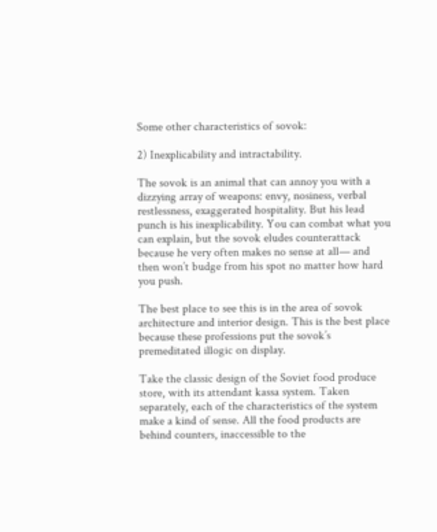Some other characteristics of sovok:

2) Inexplicability and intractability.

The sovok is an animal that can annoy you with a dizzying array of weapons: envy, nosiness, verbal restlessness, exaggerated hospitality. But his lead punch is his inexplicability. You can combat what you can explain, but the sovok eludes counterattack because he very often makes no sense at all— and then won’t budge from his spot no matter how hard you push.

The best place to see this is in the area of sovok architecture and interior design. This is the best place because these professions put the sovok’s premeditated illogic on display.

Take the classic design of the Soviet food produce store, with its attendant kassa system. Taken separately, each of the characteristics of the system make a kind of sense. All the food products are behind counters, inaccessible to the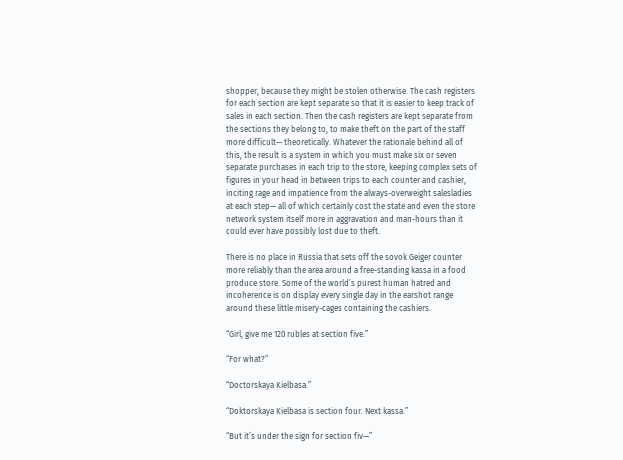shopper, because they might be stolen otherwise. The cash registers for each section are kept separate so that it is easier to keep track of sales in each section. Then the cash registers are kept separate from the sections they belong to, to make theft on the part of the staff more difficult— theoretically. Whatever the rationale behind all of this, the result is a system in which you must make six or seven separate purchases in each trip to the store, keeping complex sets of figures in your head in between trips to each counter and cashier, inciting rage and impatience from the always-overweight salesladies at each step— all of which certainly cost the state and even the store network system itself more in aggravation and man-hours than it could ever have possibly lost due to theft.

There is no place in Russia that sets off the sovok Geiger counter more reliably than the area around a free-standing kassa in a food produce store. Some of the world’s purest human hatred and incoherence is on display every single day in the earshot range around these little misery-cages containing the cashiers.

“Girl, give me 120 rubles at section five.”

“For what?”

“Doctorskaya Kielbasa.”

“Doktorskaya Kielbasa is section four. Next kassa.”

“But it’s under the sign for section fiv—”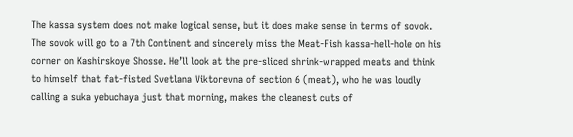The kassa system does not make logical sense, but it does make sense in terms of sovok. The sovok will go to a 7th Continent and sincerely miss the Meat-Fish kassa-hell-hole on his corner on Kashirskoye Shosse. He’ll look at the pre-sliced shrink-wrapped meats and think to himself that fat-fisted Svetlana Viktorevna of section 6 (meat), who he was loudly calling a suka yebuchaya just that morning, makes the cleanest cuts of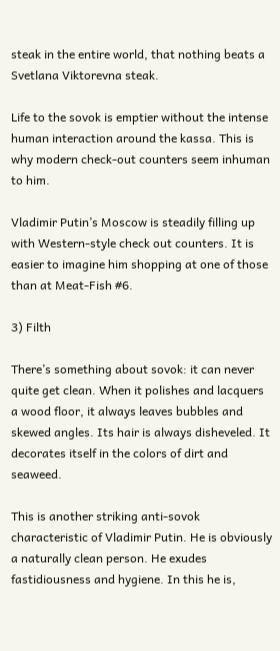steak in the entire world, that nothing beats a Svetlana Viktorevna steak.

Life to the sovok is emptier without the intense human interaction around the kassa. This is why modern check-out counters seem inhuman to him.

Vladimir Putin’s Moscow is steadily filling up with Western-style check out counters. It is easier to imagine him shopping at one of those than at Meat-Fish #6.

3) Filth

There’s something about sovok: it can never quite get clean. When it polishes and lacquers a wood floor, it always leaves bubbles and skewed angles. Its hair is always disheveled. It decorates itself in the colors of dirt and seaweed.

This is another striking anti-sovok characteristic of Vladimir Putin. He is obviously a naturally clean person. He exudes fastidiousness and hygiene. In this he is,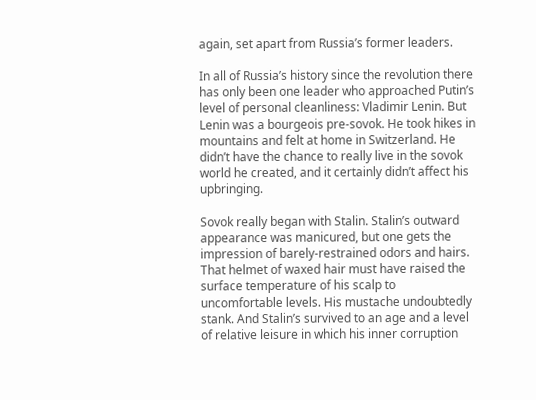again, set apart from Russia’s former leaders.

In all of Russia’s history since the revolution there has only been one leader who approached Putin’s level of personal cleanliness: Vladimir Lenin. But Lenin was a bourgeois pre-sovok. He took hikes in mountains and felt at home in Switzerland. He didn’t have the chance to really live in the sovok world he created, and it certainly didn’t affect his upbringing.

Sovok really began with Stalin. Stalin’s outward appearance was manicured, but one gets the impression of barely-restrained odors and hairs. That helmet of waxed hair must have raised the surface temperature of his scalp to uncomfortable levels. His mustache undoubtedly stank. And Stalin’s survived to an age and a level of relative leisure in which his inner corruption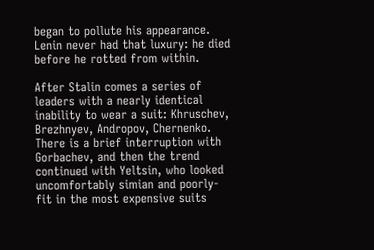began to pollute his appearance. Lenin never had that luxury: he died before he rotted from within.

After Stalin comes a series of leaders with a nearly identical inability to wear a suit: Khruschev, Brezhnyev, Andropov, Chernenko. There is a brief interruption with Gorbachev, and then the trend continued with Yeltsin, who looked uncomfortably simian and poorly-fit in the most expensive suits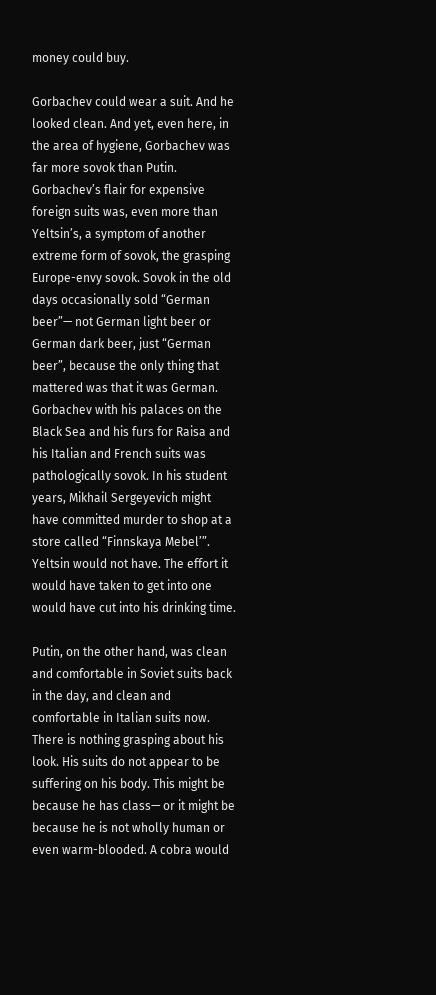money could buy.

Gorbachev could wear a suit. And he looked clean. And yet, even here, in the area of hygiene, Gorbachev was far more sovok than Putin. Gorbachev’s flair for expensive foreign suits was, even more than Yeltsin’s, a symptom of another extreme form of sovok, the grasping Europe-envy sovok. Sovok in the old days occasionally sold “German beer”— not German light beer or German dark beer, just “German beer”, because the only thing that mattered was that it was German. Gorbachev with his palaces on the Black Sea and his furs for Raisa and his Italian and French suits was pathologically sovok. In his student years, Mikhail Sergeyevich might have committed murder to shop at a store called “Finnskaya Mebel’”. Yeltsin would not have. The effort it would have taken to get into one would have cut into his drinking time.

Putin, on the other hand, was clean and comfortable in Soviet suits back in the day, and clean and comfortable in Italian suits now. There is nothing grasping about his look. His suits do not appear to be suffering on his body. This might be because he has class— or it might be because he is not wholly human or even warm-blooded. A cobra would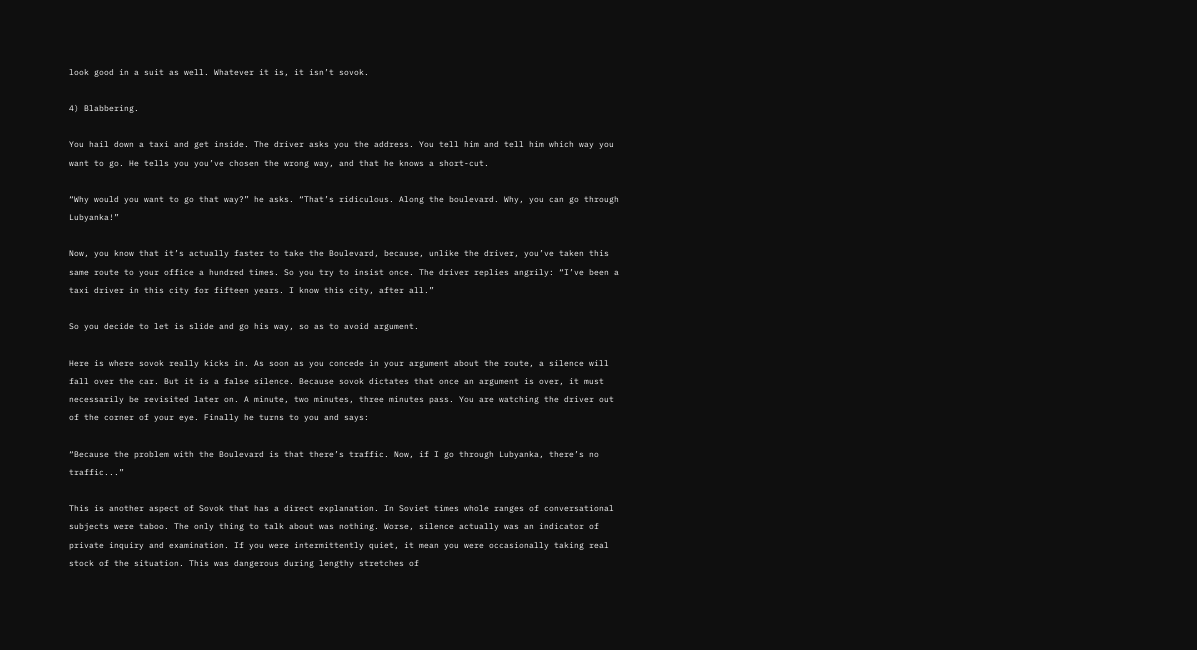look good in a suit as well. Whatever it is, it isn’t sovok.

4) Blabbering.

You hail down a taxi and get inside. The driver asks you the address. You tell him and tell him which way you want to go. He tells you you’ve chosen the wrong way, and that he knows a short-cut.

“Why would you want to go that way?” he asks. “That’s ridiculous. Along the boulevard. Why, you can go through Lubyanka!”

Now, you know that it’s actually faster to take the Boulevard, because, unlike the driver, you’ve taken this same route to your office a hundred times. So you try to insist once. The driver replies angrily: “I’ve been a taxi driver in this city for fifteen years. I know this city, after all.”

So you decide to let is slide and go his way, so as to avoid argument.

Here is where sovok really kicks in. As soon as you concede in your argument about the route, a silence will fall over the car. But it is a false silence. Because sovok dictates that once an argument is over, it must necessarily be revisited later on. A minute, two minutes, three minutes pass. You are watching the driver out of the corner of your eye. Finally he turns to you and says:

“Because the problem with the Boulevard is that there’s traffic. Now, if I go through Lubyanka, there’s no traffic...”

This is another aspect of Sovok that has a direct explanation. In Soviet times whole ranges of conversational subjects were taboo. The only thing to talk about was nothing. Worse, silence actually was an indicator of private inquiry and examination. If you were intermittently quiet, it mean you were occasionally taking real stock of the situation. This was dangerous during lengthy stretches of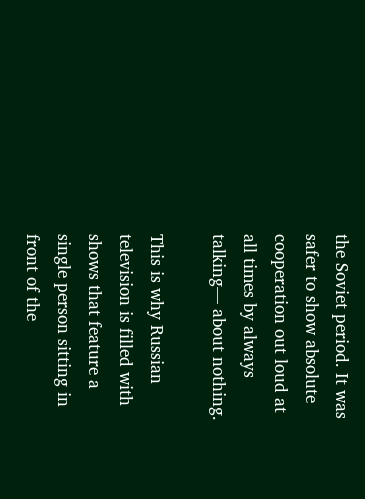the Soviet period. It was safer to show absolute cooperation out loud at all times by always talking— about nothing.

This is why Russian television is filled with shows that feature a single person sitting in front of the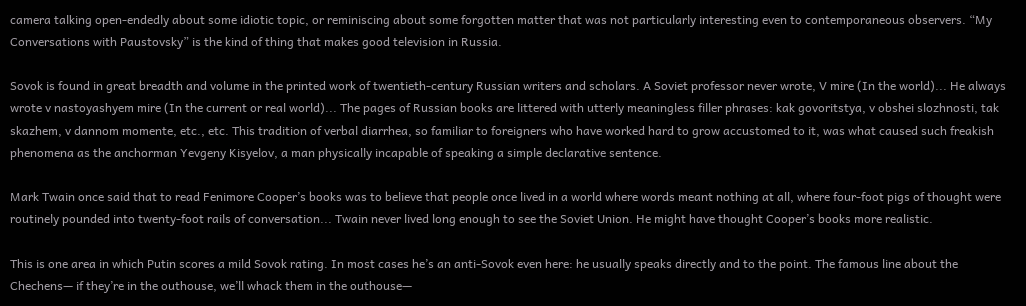camera talking open-endedly about some idiotic topic, or reminiscing about some forgotten matter that was not particularly interesting even to contemporaneous observers. “My Conversations with Paustovsky” is the kind of thing that makes good television in Russia.

Sovok is found in great breadth and volume in the printed work of twentieth-century Russian writers and scholars. A Soviet professor never wrote, V mire (In the world)... He always wrote v nastoyashyem mire (In the current or real world)... The pages of Russian books are littered with utterly meaningless filler phrases: kak govoritstya, v obshei slozhnosti, tak skazhem, v dannom momente, etc., etc. This tradition of verbal diarrhea, so familiar to foreigners who have worked hard to grow accustomed to it, was what caused such freakish phenomena as the anchorman Yevgeny Kisyelov, a man physically incapable of speaking a simple declarative sentence.

Mark Twain once said that to read Fenimore Cooper’s books was to believe that people once lived in a world where words meant nothing at all, where four-foot pigs of thought were routinely pounded into twenty-foot rails of conversation... Twain never lived long enough to see the Soviet Union. He might have thought Cooper’s books more realistic.

This is one area in which Putin scores a mild Sovok rating. In most cases he’s an anti-Sovok even here: he usually speaks directly and to the point. The famous line about the Chechens— if they’re in the outhouse, we’ll whack them in the outhouse—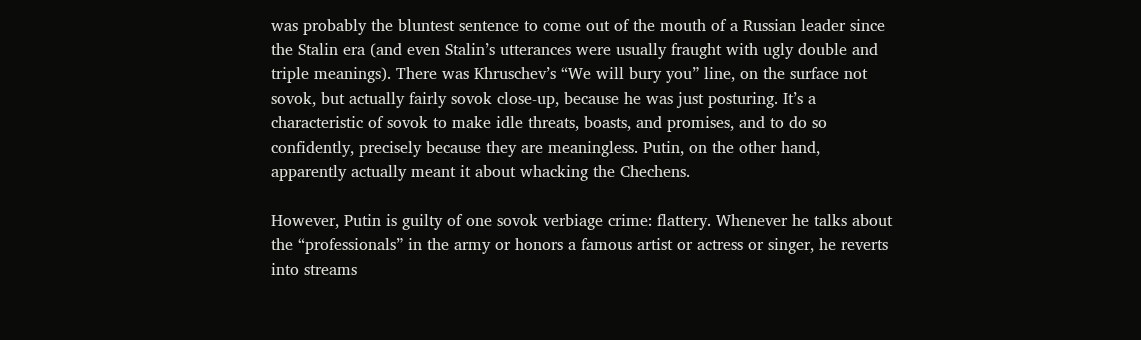was probably the bluntest sentence to come out of the mouth of a Russian leader since the Stalin era (and even Stalin’s utterances were usually fraught with ugly double and triple meanings). There was Khruschev’s “We will bury you” line, on the surface not sovok, but actually fairly sovok close-up, because he was just posturing. It’s a characteristic of sovok to make idle threats, boasts, and promises, and to do so confidently, precisely because they are meaningless. Putin, on the other hand, apparently actually meant it about whacking the Chechens.

However, Putin is guilty of one sovok verbiage crime: flattery. Whenever he talks about the “professionals” in the army or honors a famous artist or actress or singer, he reverts into streams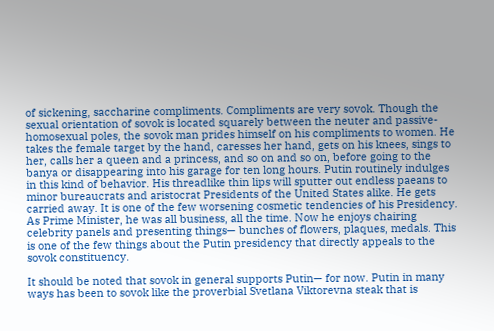of sickening, saccharine compliments. Compliments are very sovok. Though the sexual orientation of sovok is located squarely between the neuter and passive-homosexual poles, the sovok man prides himself on his compliments to women. He takes the female target by the hand, caresses her hand, gets on his knees, sings to her, calls her a queen and a princess, and so on and so on, before going to the banya or disappearing into his garage for ten long hours. Putin routinely indulges in this kind of behavior. His threadlike thin lips will sputter out endless paeans to minor bureaucrats and aristocrat Presidents of the United States alike. He gets carried away. It is one of the few worsening cosmetic tendencies of his Presidency. As Prime Minister, he was all business, all the time. Now he enjoys chairing celebrity panels and presenting things— bunches of flowers, plaques, medals. This is one of the few things about the Putin presidency that directly appeals to the sovok constituency.

It should be noted that sovok in general supports Putin— for now. Putin in many ways has been to sovok like the proverbial Svetlana Viktorevna steak that is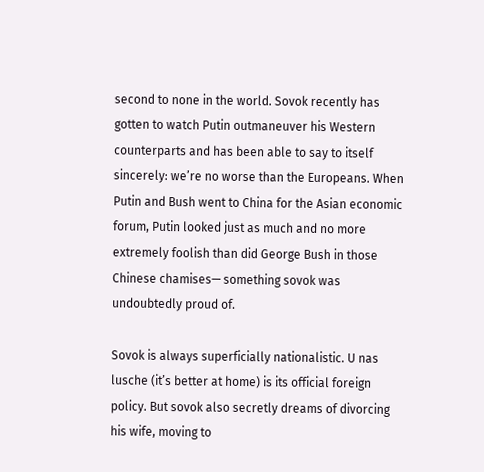second to none in the world. Sovok recently has gotten to watch Putin outmaneuver his Western counterparts and has been able to say to itself sincerely: we’re no worse than the Europeans. When Putin and Bush went to China for the Asian economic forum, Putin looked just as much and no more extremely foolish than did George Bush in those Chinese chamises— something sovok was undoubtedly proud of.

Sovok is always superficially nationalistic. U nas lusche (it’s better at home) is its official foreign policy. But sovok also secretly dreams of divorcing his wife, moving to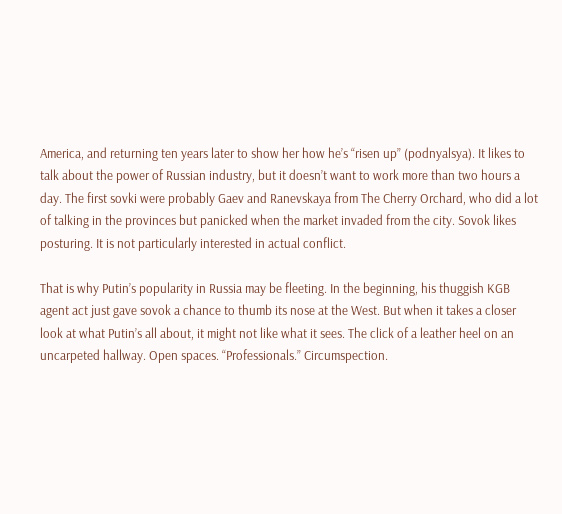America, and returning ten years later to show her how he’s “risen up” (podnyalsya). It likes to talk about the power of Russian industry, but it doesn’t want to work more than two hours a day. The first sovki were probably Gaev and Ranevskaya from The Cherry Orchard, who did a lot of talking in the provinces but panicked when the market invaded from the city. Sovok likes posturing. It is not particularly interested in actual conflict.

That is why Putin’s popularity in Russia may be fleeting. In the beginning, his thuggish KGB agent act just gave sovok a chance to thumb its nose at the West. But when it takes a closer look at what Putin’s all about, it might not like what it sees. The click of a leather heel on an uncarpeted hallway. Open spaces. “Professionals.” Circumspection.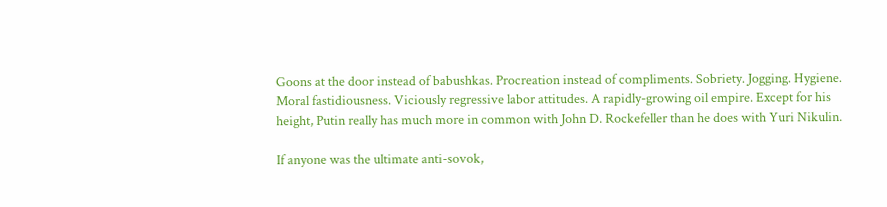Goons at the door instead of babushkas. Procreation instead of compliments. Sobriety. Jogging. Hygiene. Moral fastidiousness. Viciously regressive labor attitudes. A rapidly-growing oil empire. Except for his height, Putin really has much more in common with John D. Rockefeller than he does with Yuri Nikulin.

If anyone was the ultimate anti-sovok,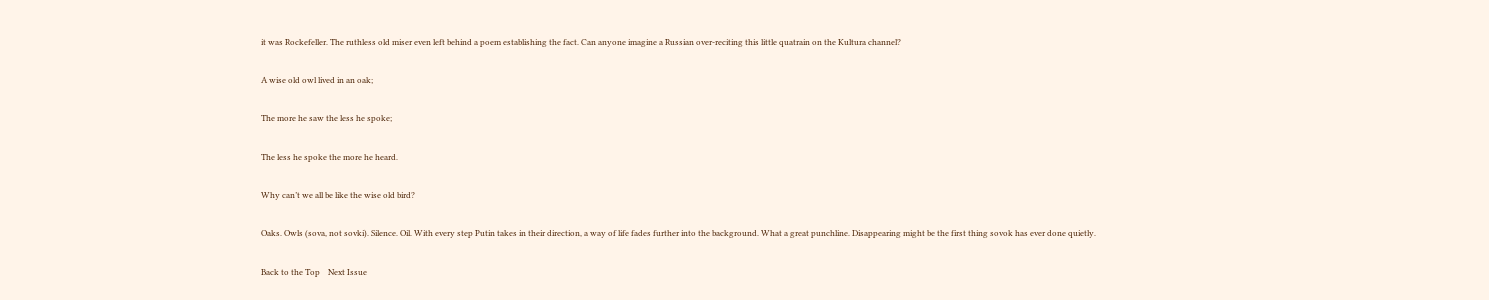it was Rockefeller. The ruthless old miser even left behind a poem establishing the fact. Can anyone imagine a Russian over-reciting this little quatrain on the Kultura channel?

A wise old owl lived in an oak;

The more he saw the less he spoke;

The less he spoke the more he heard.

Why can’t we all be like the wise old bird?

Oaks. Owls (sova, not sovki). Silence. Oil. With every step Putin takes in their direction, a way of life fades further into the background. What a great punchline. Disappearing might be the first thing sovok has ever done quietly.

Back to the Top    Next Issue